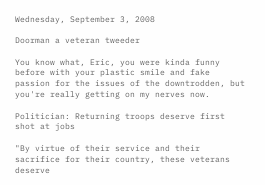Wednesday, September 3, 2008

Doorman a veteran tweeder

You know what, Eric, you were kinda funny before with your plastic smile and fake passion for the issues of the downtrodden, but you're really getting on my nerves now.

Politician: Returning troops deserve first shot at jobs

"By virtue of their service and their sacrifice for their country, these veterans deserve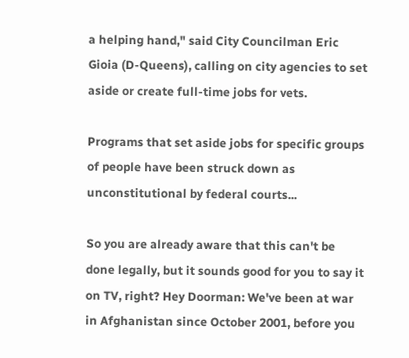a helping hand," said City Councilman Eric Gioia (D-Queens), calling on city agencies to set aside or create full-time jobs for vets.

Programs that set aside jobs for specific groups of people have been struck down as unconstitutional by federal courts...

So you are already aware that this can't be done legally, but it sounds good for you to say it on TV, right? Hey Doorman: We've been at war in Afghanistan since October 2001, before you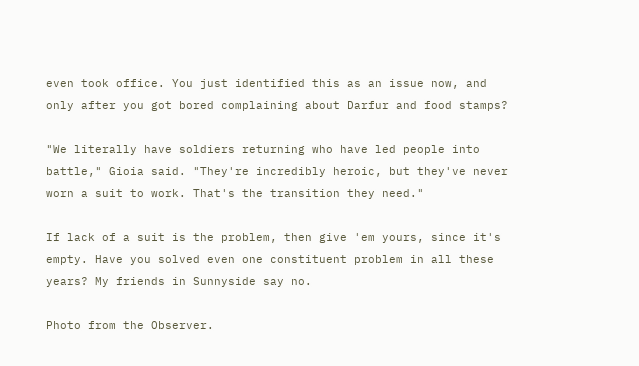even took office. You just identified this as an issue now, and only after you got bored complaining about Darfur and food stamps?

"We literally have soldiers returning who have led people into battle," Gioia said. "They're incredibly heroic, but they've never worn a suit to work. That's the transition they need."

If lack of a suit is the problem, then give 'em yours, since it's empty. Have you solved even one constituent problem in all these years? My friends in Sunnyside say no.

Photo from the Observer.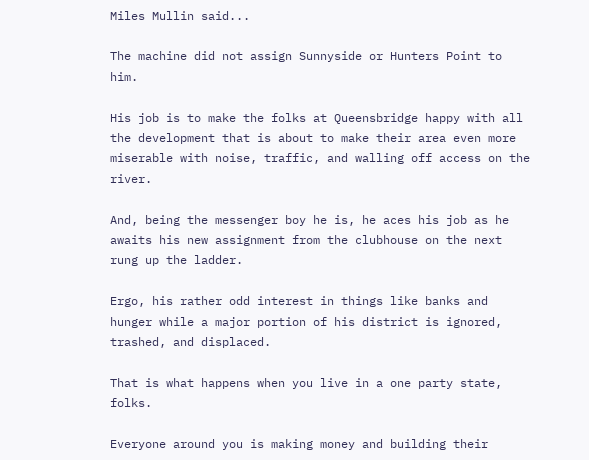Miles Mullin said...

The machine did not assign Sunnyside or Hunters Point to him.

His job is to make the folks at Queensbridge happy with all the development that is about to make their area even more miserable with noise, traffic, and walling off access on the river.

And, being the messenger boy he is, he aces his job as he awaits his new assignment from the clubhouse on the next rung up the ladder.

Ergo, his rather odd interest in things like banks and hunger while a major portion of his district is ignored, trashed, and displaced.

That is what happens when you live in a one party state, folks.

Everyone around you is making money and building their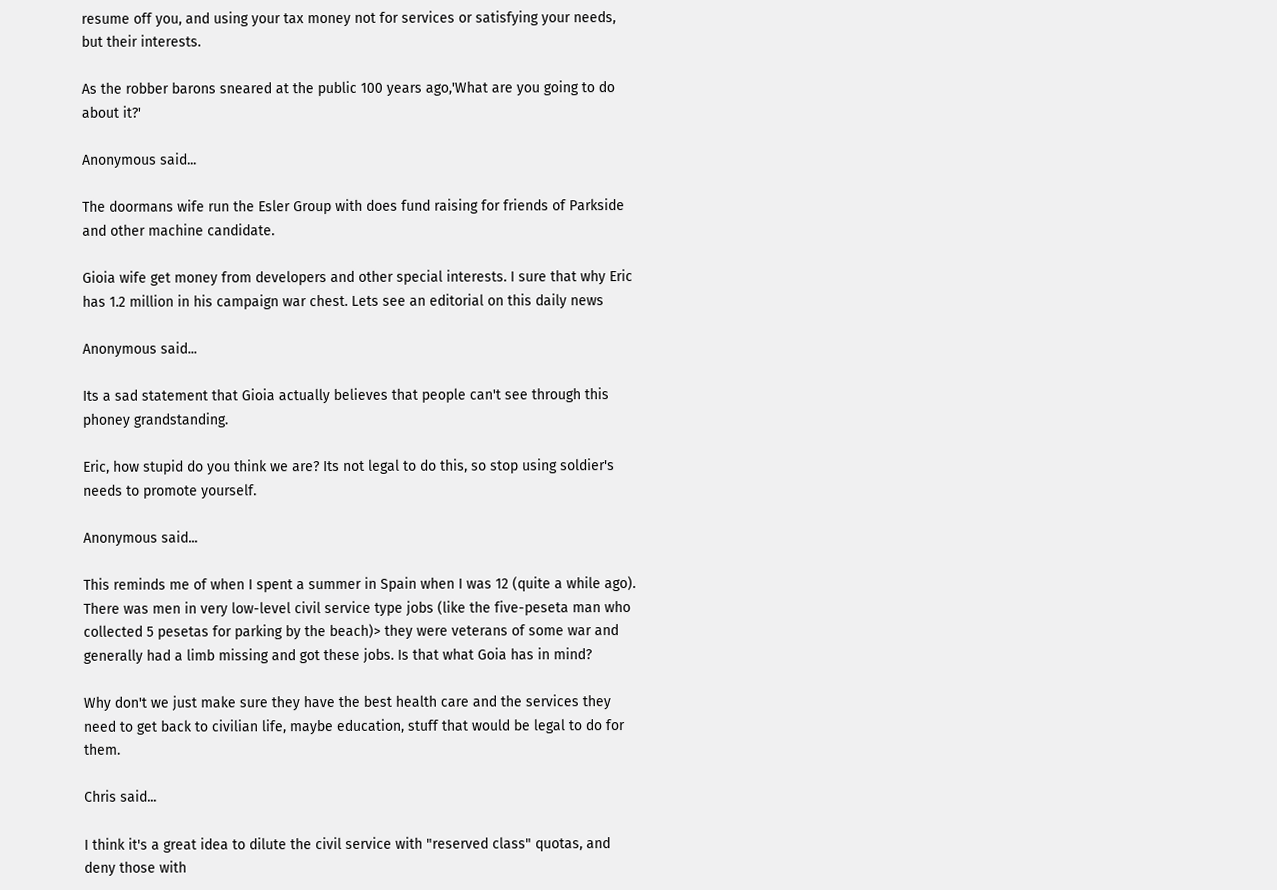resume off you, and using your tax money not for services or satisfying your needs, but their interests.

As the robber barons sneared at the public 100 years ago,'What are you going to do about it?'

Anonymous said...

The doormans wife run the Esler Group with does fund raising for friends of Parkside and other machine candidate.

Gioia wife get money from developers and other special interests. I sure that why Eric has 1.2 million in his campaign war chest. Lets see an editorial on this daily news

Anonymous said...

Its a sad statement that Gioia actually believes that people can't see through this phoney grandstanding.

Eric, how stupid do you think we are? Its not legal to do this, so stop using soldier's needs to promote yourself.

Anonymous said...

This reminds me of when I spent a summer in Spain when I was 12 (quite a while ago). There was men in very low-level civil service type jobs (like the five-peseta man who collected 5 pesetas for parking by the beach)> they were veterans of some war and generally had a limb missing and got these jobs. Is that what Goia has in mind?

Why don't we just make sure they have the best health care and the services they need to get back to civilian life, maybe education, stuff that would be legal to do for them.

Chris said...

I think it's a great idea to dilute the civil service with "reserved class" quotas, and deny those with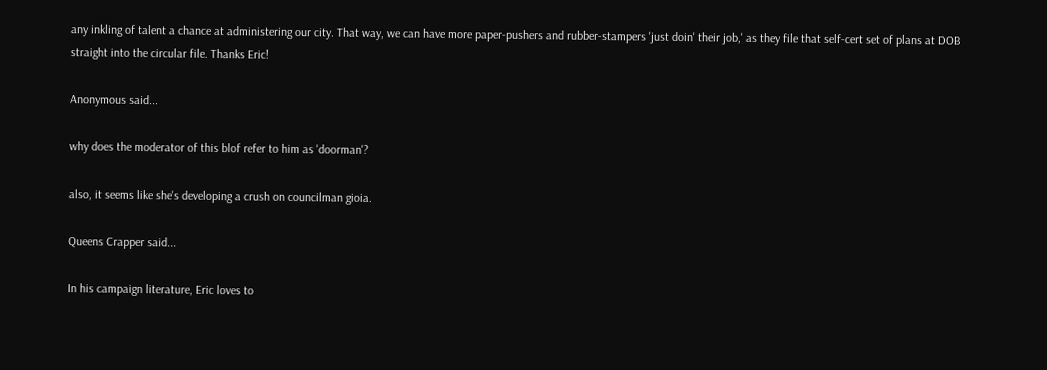any inkling of talent a chance at administering our city. That way, we can have more paper-pushers and rubber-stampers 'just doin' their job,' as they file that self-cert set of plans at DOB straight into the circular file. Thanks Eric!

Anonymous said...

why does the moderator of this blof refer to him as 'doorman'?

also, it seems like she's developing a crush on councilman gioia.

Queens Crapper said...

In his campaign literature, Eric loves to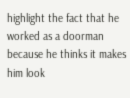highlight the fact that he worked as a doorman because he thinks it makes him look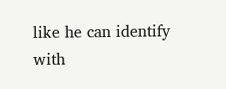like he can identify with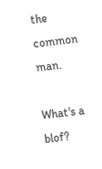the common man.

What's a blof?